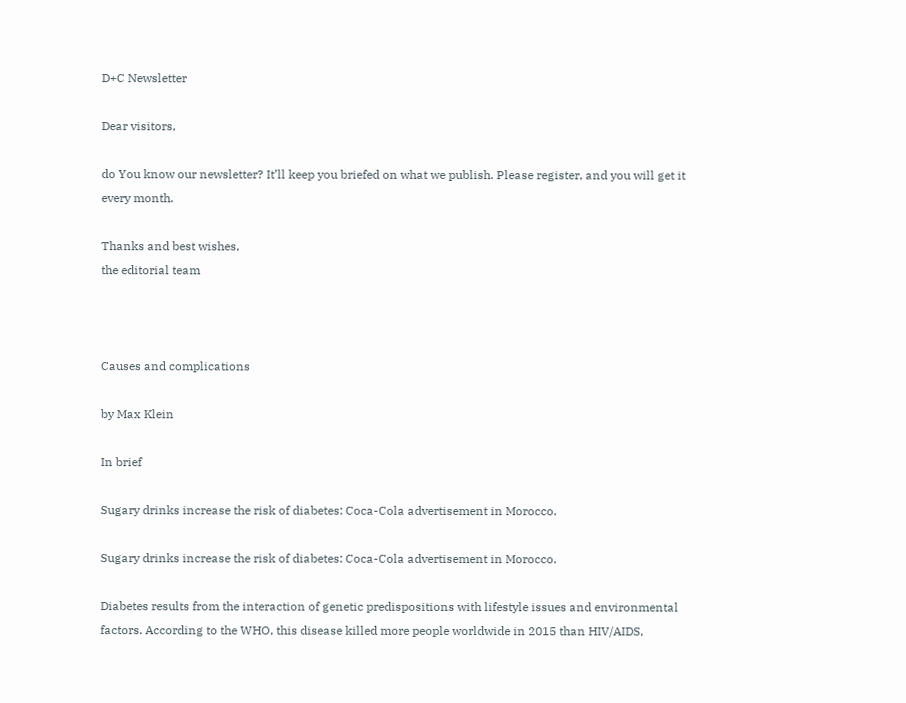D+C Newsletter

Dear visitors,

do You know our newsletter? It’ll keep you briefed on what we publish. Please register, and you will get it every month.

Thanks and best wishes,
the editorial team



Causes and complications

by Max Klein

In brief

Sugary drinks increase the risk of diabetes: Coca-Cola advertisement in Morocco.

Sugary drinks increase the risk of diabetes: Coca-Cola advertisement in Morocco.

Diabetes results from the interaction of genetic predispositions with lifestyle issues and environmental factors. According to the WHO, this disease killed more people worldwide in 2015 than HIV/AIDS,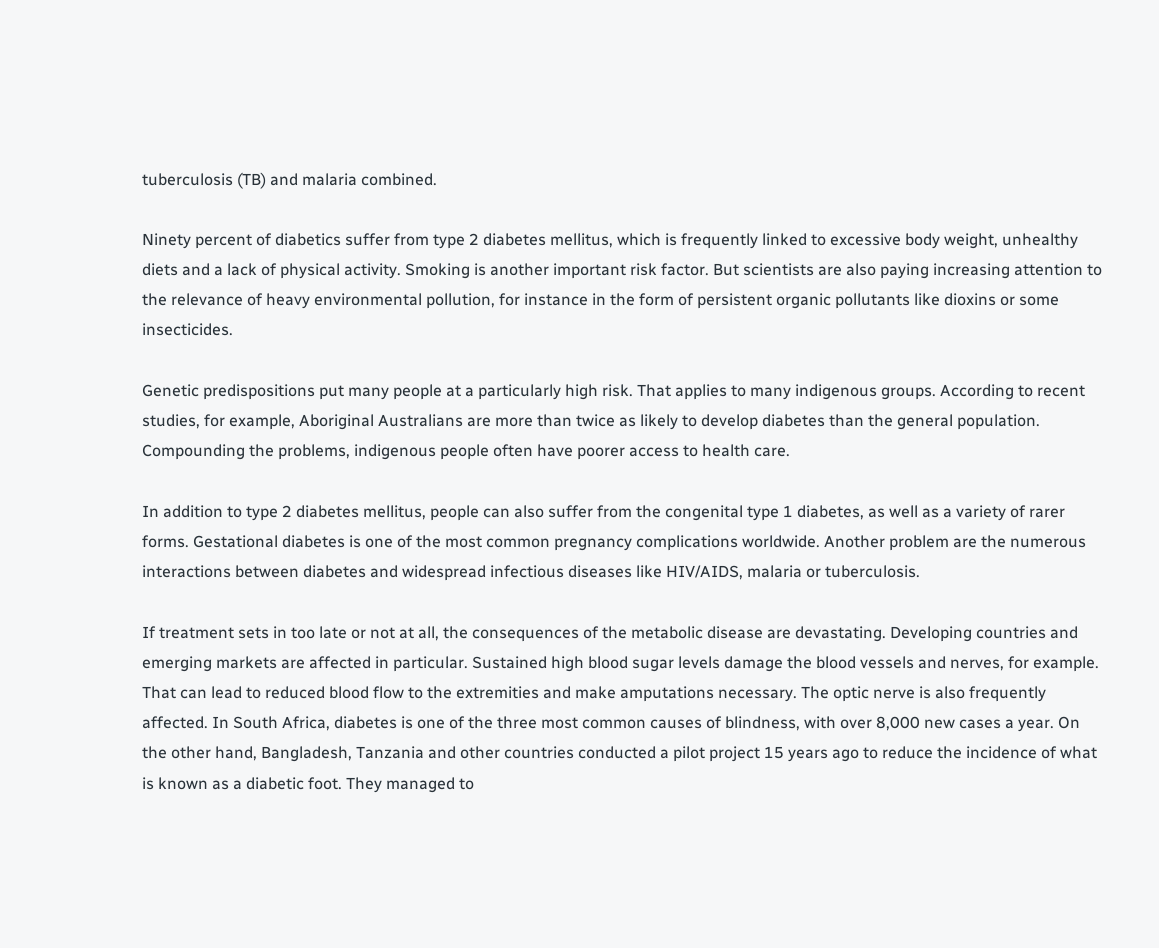tuberculosis (TB) and malaria combined.

Ninety percent of diabetics suffer from type 2 diabetes mellitus, which is frequently linked to excessive body weight, unhealthy diets and a lack of physical activity. Smoking is another important risk factor. But scientists are also paying increasing attention to the relevance of heavy environmental pollution, for instance in the form of persistent organic pollutants like dioxins or some insecticides.

Genetic predispositions put many people at a particularly high risk. That applies to many indigenous groups. According to recent studies, for example, Aboriginal Australians are more than twice as likely to develop diabetes than the general population. Compounding the problems, indigenous people often have poorer access to health care.

In addition to type 2 diabetes mellitus, people can also suffer from the congenital type 1 diabetes, as well as a variety of rarer forms. Gestational diabetes is one of the most common pregnancy complications worldwide. Another problem are the numerous interactions between diabetes and widespread infectious diseases like HIV/AIDS, malaria or tuberculosis.

If treatment sets in too late or not at all, the consequences of the metabolic disease are devastating. Developing countries and emerging markets are affected in particular. Sustained high blood sugar levels damage the blood vessels and nerves, for example. That can lead to reduced blood flow to the extremities and make amputations necessary. The optic nerve is also frequently affected. In South Africa, diabetes is one of the three most common causes of blindness, with over 8,000 new cases a year. On the other hand, Bangladesh, Tanzania and other countries conducted a pilot project 15 years ago to reduce the incidence of what is known as a diabetic foot. They managed to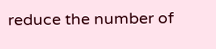reduce the number of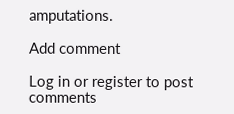amputations.

Add comment

Log in or register to post comments